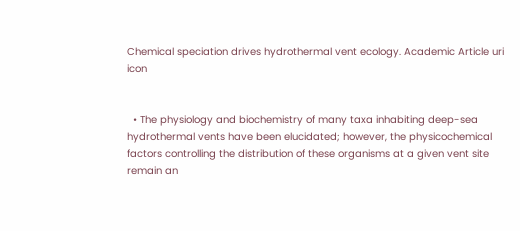Chemical speciation drives hydrothermal vent ecology. Academic Article uri icon


  • The physiology and biochemistry of many taxa inhabiting deep-sea hydrothermal vents have been elucidated; however, the physicochemical factors controlling the distribution of these organisms at a given vent site remain an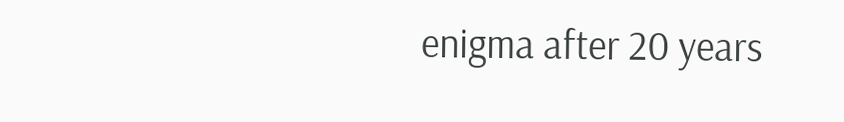enigma after 20 years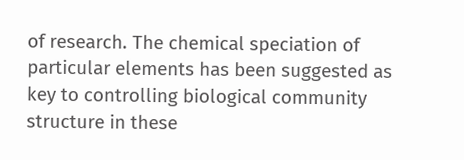of research. The chemical speciation of particular elements has been suggested as key to controlling biological community structure in these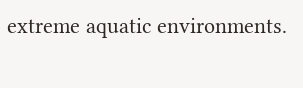extreme aquatic environments.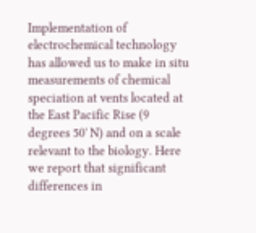Implementation of electrochemical technology has allowed us to make in situ measurements of chemical speciation at vents located at the East Pacific Rise (9 degrees 50' N) and on a scale relevant to the biology. Here we report that significant differences in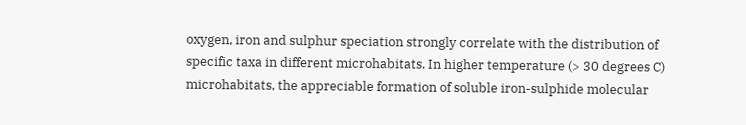oxygen, iron and sulphur speciation strongly correlate with the distribution of specific taxa in different microhabitats. In higher temperature (> 30 degrees C) microhabitats, the appreciable formation of soluble iron-sulphide molecular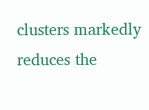clusters markedly reduces the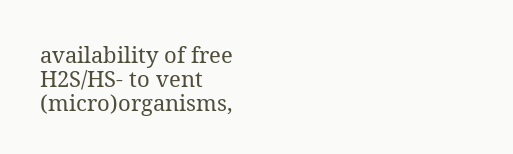availability of free H2S/HS- to vent (micro)organisms,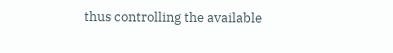thus controlling the available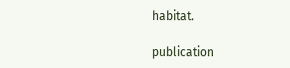habitat.

publication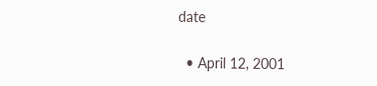date

  • April 12, 2001